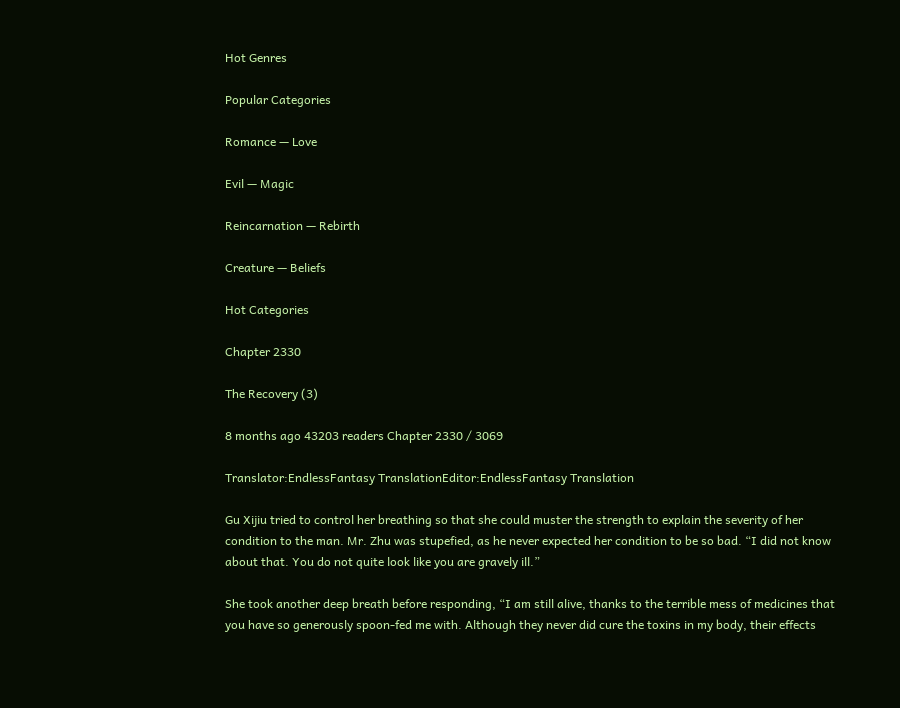Hot Genres

Popular Categories

Romance — Love

Evil — Magic

Reincarnation — Rebirth

Creature — Beliefs

Hot Categories

Chapter 2330

The Recovery (3)

8 months ago 43203 readers Chapter 2330 / 3069

Translator:EndlessFantasy TranslationEditor:EndlessFantasy Translation

Gu Xijiu tried to control her breathing so that she could muster the strength to explain the severity of her condition to the man. Mr. Zhu was stupefied, as he never expected her condition to be so bad. “I did not know about that. You do not quite look like you are gravely ill.”

She took another deep breath before responding, “I am still alive, thanks to the terrible mess of medicines that you have so generously spoon-fed me with. Although they never did cure the toxins in my body, their effects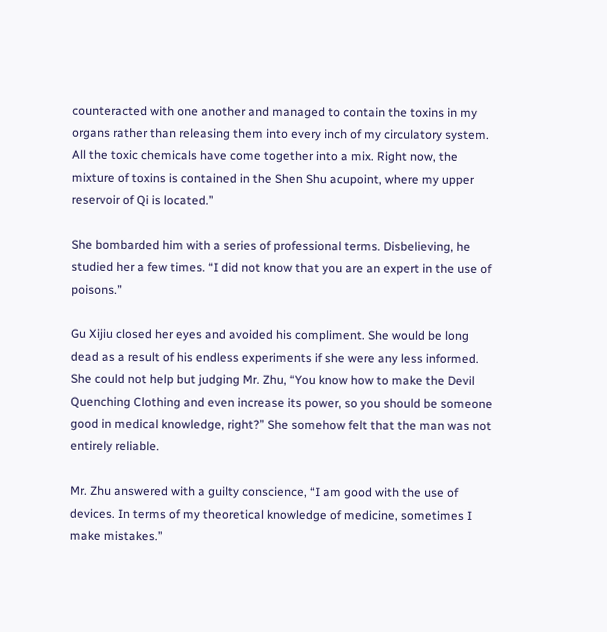counteracted with one another and managed to contain the toxins in my organs rather than releasing them into every inch of my circulatory system. All the toxic chemicals have come together into a mix. Right now, the mixture of toxins is contained in the Shen Shu acupoint, where my upper reservoir of Qi is located.”

She bombarded him with a series of professional terms. Disbelieving, he studied her a few times. “I did not know that you are an expert in the use of poisons.”

Gu Xijiu closed her eyes and avoided his compliment. She would be long dead as a result of his endless experiments if she were any less informed. She could not help but judging Mr. Zhu, “You know how to make the Devil Quenching Clothing and even increase its power, so you should be someone good in medical knowledge, right?” She somehow felt that the man was not entirely reliable.

Mr. Zhu answered with a guilty conscience, “I am good with the use of devices. In terms of my theoretical knowledge of medicine, sometimes I make mistakes.”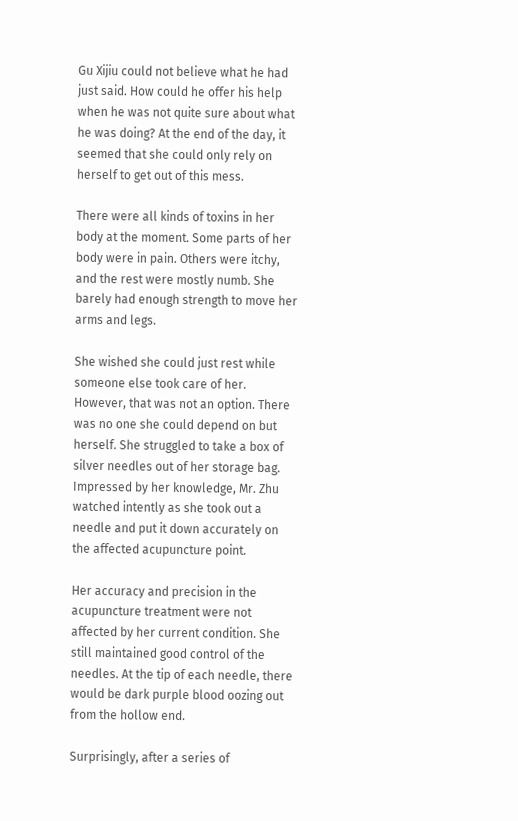Gu Xijiu could not believe what he had just said. How could he offer his help when he was not quite sure about what he was doing? At the end of the day, it seemed that she could only rely on herself to get out of this mess.

There were all kinds of toxins in her body at the moment. Some parts of her body were in pain. Others were itchy, and the rest were mostly numb. She barely had enough strength to move her arms and legs.

She wished she could just rest while someone else took care of her. However, that was not an option. There was no one she could depend on but herself. She struggled to take a box of silver needles out of her storage bag. Impressed by her knowledge, Mr. Zhu watched intently as she took out a needle and put it down accurately on the affected acupuncture point.

Her accuracy and precision in the acupuncture treatment were not affected by her current condition. She still maintained good control of the needles. At the tip of each needle, there would be dark purple blood oozing out from the hollow end.

Surprisingly, after a series of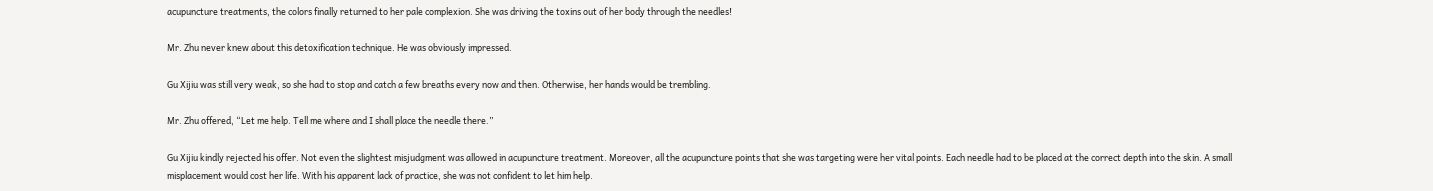acupuncture treatments, the colors finally returned to her pale complexion. She was driving the toxins out of her body through the needles!

Mr. Zhu never knew about this detoxification technique. He was obviously impressed.

Gu Xijiu was still very weak, so she had to stop and catch a few breaths every now and then. Otherwise, her hands would be trembling.

Mr. Zhu offered, “Let me help. Tell me where and I shall place the needle there.”

Gu Xijiu kindly rejected his offer. Not even the slightest misjudgment was allowed in acupuncture treatment. Moreover, all the acupuncture points that she was targeting were her vital points. Each needle had to be placed at the correct depth into the skin. A small misplacement would cost her life. With his apparent lack of practice, she was not confident to let him help.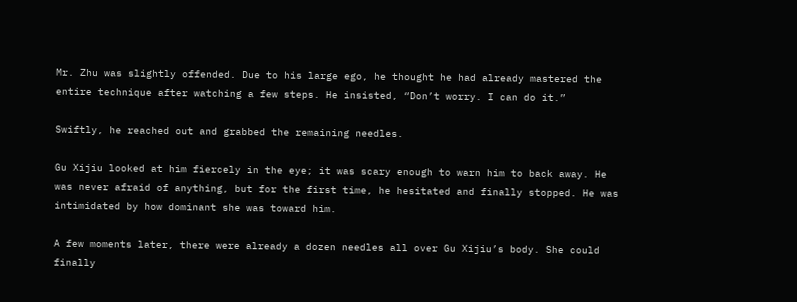Mr. Zhu was slightly offended. Due to his large ego, he thought he had already mastered the entire technique after watching a few steps. He insisted, “Don’t worry. I can do it.”

Swiftly, he reached out and grabbed the remaining needles.

Gu Xijiu looked at him fiercely in the eye; it was scary enough to warn him to back away. He was never afraid of anything, but for the first time, he hesitated and finally stopped. He was intimidated by how dominant she was toward him.

A few moments later, there were already a dozen needles all over Gu Xijiu’s body. She could finally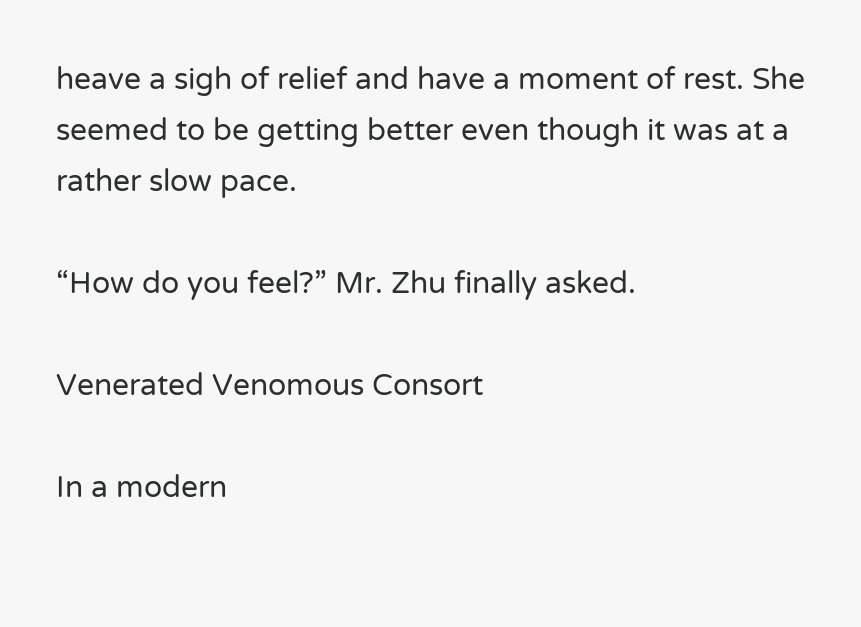heave a sigh of relief and have a moment of rest. She seemed to be getting better even though it was at a rather slow pace.

“How do you feel?” Mr. Zhu finally asked.

Venerated Venomous Consort

In a modern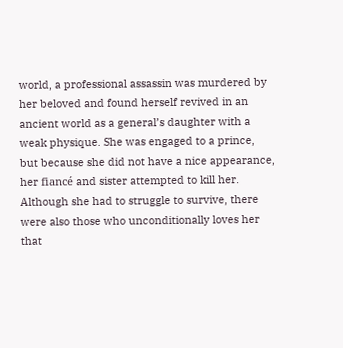world, a professional assassin was murdered by her beloved and found herself revived in an ancient world as a general’s daughter with a weak physique. She was engaged to a prince, but because she did not have a nice appearance, her fiancé and sister attempted to kill her. Although she had to struggle to survive, there were also those who unconditionally loves her that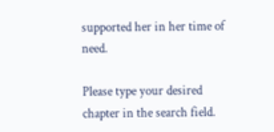supported her in her time of need.

Please type your desired chapter in the search field.